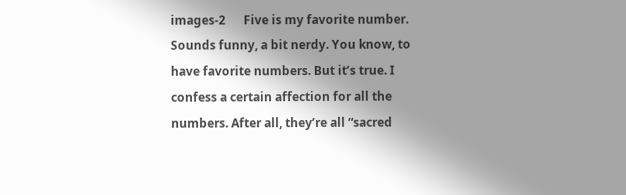images-2      Five is my favorite number. Sounds funny, a bit nerdy. You know, to have favorite numbers. But it’s true. I confess a certain affection for all the numbers. After all, they’re all “sacred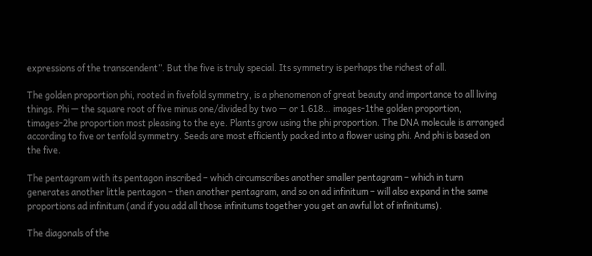expressions of the transcendent”. But the five is truly special. Its symmetry is perhaps the richest of all.

The golden proportion phi, rooted in fivefold symmetry, is a phenomenon of great beauty and importance to all living things. Phi — the square root of five minus one/divided by two — or 1.618… images-1the golden proportion, timages-2he proportion most pleasing to the eye. Plants grow using the phi proportion. The DNA molecule is arranged according to five or tenfold symmetry. Seeds are most efficiently packed into a flower using phi. And phi is based on the five.

The pentagram with its pentagon inscribed – which circumscribes another smaller pentagram – which in turn generates another little pentagon – then another pentagram, and so on ad infinitum – will also expand in the same proportions ad infinitum (and if you add all those infinitums together you get an awful lot of infinitums).

The diagonals of the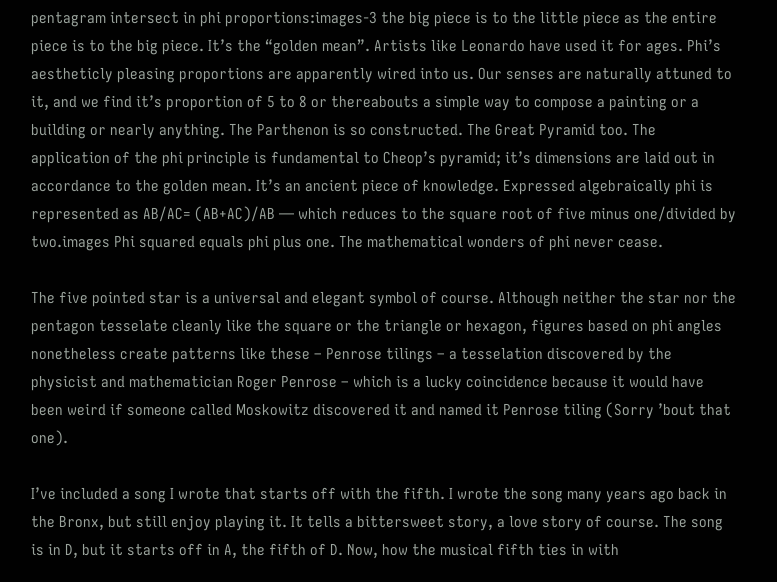pentagram intersect in phi proportions:images-3 the big piece is to the little piece as the entire piece is to the big piece. It’s the “golden mean”. Artists like Leonardo have used it for ages. Phi’s aestheticly pleasing proportions are apparently wired into us. Our senses are naturally attuned to it, and we find it’s proportion of 5 to 8 or thereabouts a simple way to compose a painting or a building or nearly anything. The Parthenon is so constructed. The Great Pyramid too. The application of the phi principle is fundamental to Cheop’s pyramid; it’s dimensions are laid out in accordance to the golden mean. It’s an ancient piece of knowledge. Expressed algebraically phi is represented as AB/AC= (AB+AC)/AB — which reduces to the square root of five minus one/divided by two.images Phi squared equals phi plus one. The mathematical wonders of phi never cease.

The five pointed star is a universal and elegant symbol of course. Although neither the star nor the pentagon tesselate cleanly like the square or the triangle or hexagon, figures based on phi angles nonetheless create patterns like these – Penrose tilings – a tesselation discovered by the physicist and mathematician Roger Penrose – which is a lucky coincidence because it would have been weird if someone called Moskowitz discovered it and named it Penrose tiling (Sorry ’bout that one).

I’ve included a song I wrote that starts off with the fifth. I wrote the song many years ago back in the Bronx, but still enjoy playing it. It tells a bittersweet story, a love story of course. The song is in D, but it starts off in A, the fifth of D. Now, how the musical fifth ties in with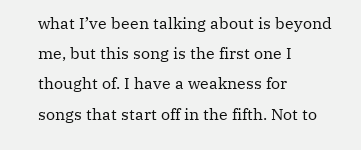what I’ve been talking about is beyond me, but this song is the first one I thought of. I have a weakness for songs that start off in the fifth. Not to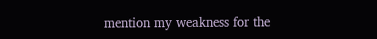mention my weakness for the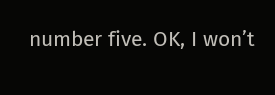number five. OK, I won’t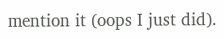mention it (oops I just did).